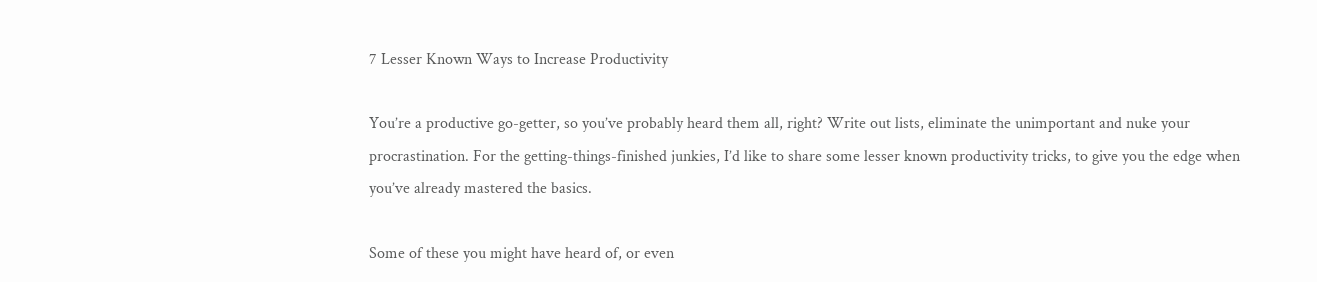7 Lesser Known Ways to Increase Productivity

You’re a productive go-getter, so you’ve probably heard them all, right? Write out lists, eliminate the unimportant and nuke your procrastination. For the getting-things-finished junkies, I’d like to share some lesser known productivity tricks, to give you the edge when you’ve already mastered the basics.

Some of these you might have heard of, or even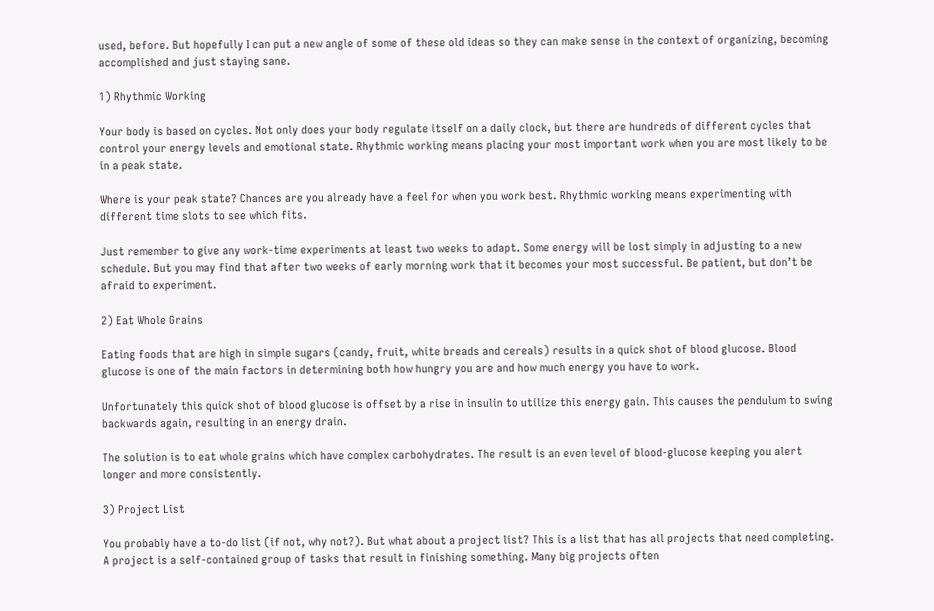used, before. But hopefully I can put a new angle of some of these old ideas so they can make sense in the context of organizing, becoming accomplished and just staying sane.

1) Rhythmic Working

Your body is based on cycles. Not only does your body regulate itself on a daily clock, but there are hundreds of different cycles that control your energy levels and emotional state. Rhythmic working means placing your most important work when you are most likely to be in a peak state.

Where is your peak state? Chances are you already have a feel for when you work best. Rhythmic working means experimenting with different time slots to see which fits.

Just remember to give any work-time experiments at least two weeks to adapt. Some energy will be lost simply in adjusting to a new schedule. But you may find that after two weeks of early morning work that it becomes your most successful. Be patient, but don’t be afraid to experiment.

2) Eat Whole Grains

Eating foods that are high in simple sugars (candy, fruit, white breads and cereals) results in a quick shot of blood glucose. Blood glucose is one of the main factors in determining both how hungry you are and how much energy you have to work.

Unfortunately this quick shot of blood glucose is offset by a rise in insulin to utilize this energy gain. This causes the pendulum to swing backwards again, resulting in an energy drain.

The solution is to eat whole grains which have complex carbohydrates. The result is an even level of blood-glucose keeping you alert longer and more consistently.

3) Project List

You probably have a to-do list (if not, why not?). But what about a project list? This is a list that has all projects that need completing. A project is a self-contained group of tasks that result in finishing something. Many big projects often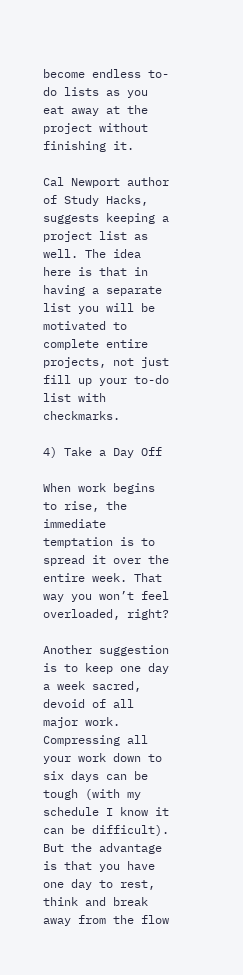become endless to-do lists as you eat away at the project without finishing it.

Cal Newport author of Study Hacks, suggests keeping a project list as well. The idea here is that in having a separate list you will be motivated to complete entire projects, not just fill up your to-do list with checkmarks.

4) Take a Day Off

When work begins to rise, the immediate temptation is to spread it over the entire week. That way you won’t feel overloaded, right?

Another suggestion is to keep one day a week sacred, devoid of all major work. Compressing all your work down to six days can be tough (with my schedule I know it can be difficult). But the advantage is that you have one day to rest, think and break away from the flow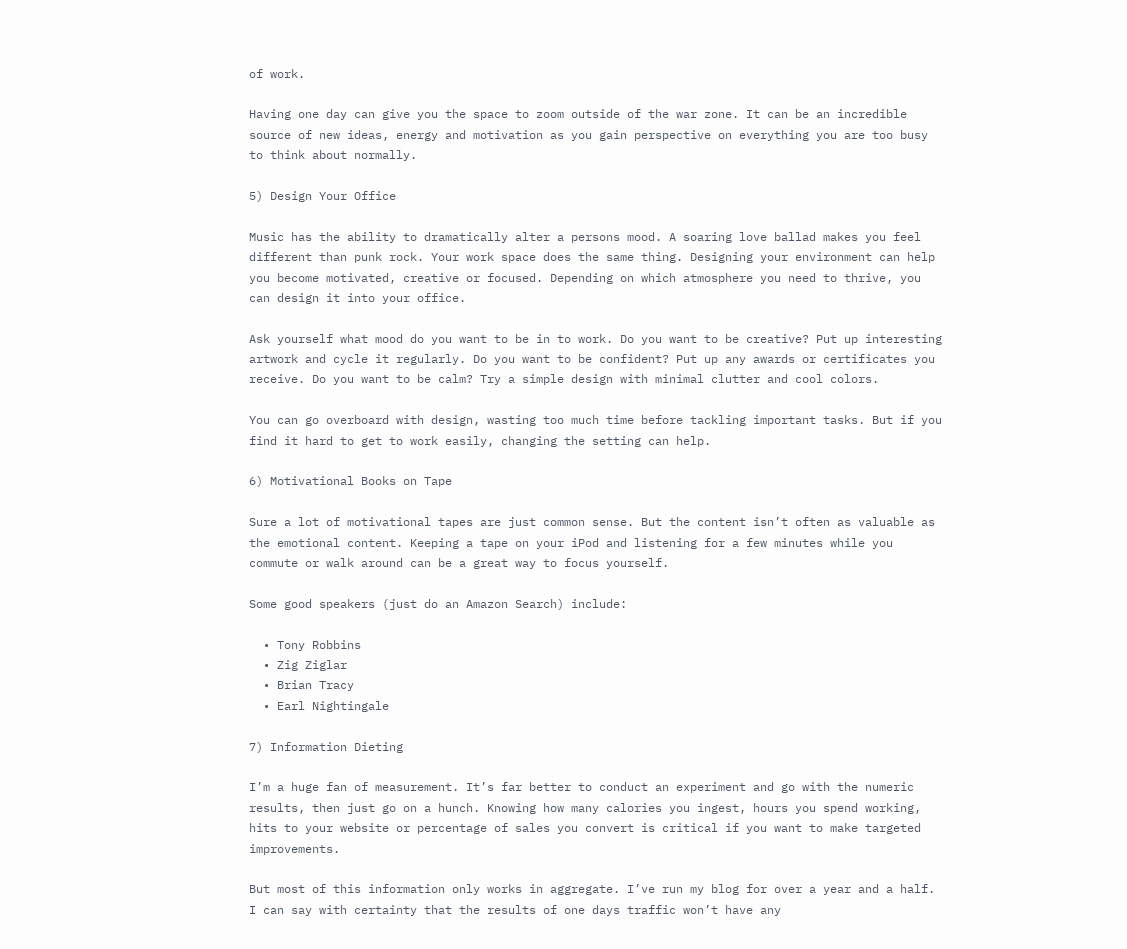of work.

Having one day can give you the space to zoom outside of the war zone. It can be an incredible source of new ideas, energy and motivation as you gain perspective on everything you are too busy to think about normally.

5) Design Your Office

Music has the ability to dramatically alter a persons mood. A soaring love ballad makes you feel different than punk rock. Your work space does the same thing. Designing your environment can help you become motivated, creative or focused. Depending on which atmosphere you need to thrive, you can design it into your office.

Ask yourself what mood do you want to be in to work. Do you want to be creative? Put up interesting artwork and cycle it regularly. Do you want to be confident? Put up any awards or certificates you receive. Do you want to be calm? Try a simple design with minimal clutter and cool colors.

You can go overboard with design, wasting too much time before tackling important tasks. But if you find it hard to get to work easily, changing the setting can help.

6) Motivational Books on Tape

Sure a lot of motivational tapes are just common sense. But the content isn’t often as valuable as the emotional content. Keeping a tape on your iPod and listening for a few minutes while you commute or walk around can be a great way to focus yourself.

Some good speakers (just do an Amazon Search) include:

  • Tony Robbins
  • Zig Ziglar
  • Brian Tracy
  • Earl Nightingale

7) Information Dieting

I’m a huge fan of measurement. It’s far better to conduct an experiment and go with the numeric results, then just go on a hunch. Knowing how many calories you ingest, hours you spend working, hits to your website or percentage of sales you convert is critical if you want to make targeted improvements.

But most of this information only works in aggregate. I’ve run my blog for over a year and a half. I can say with certainty that the results of one days traffic won’t have any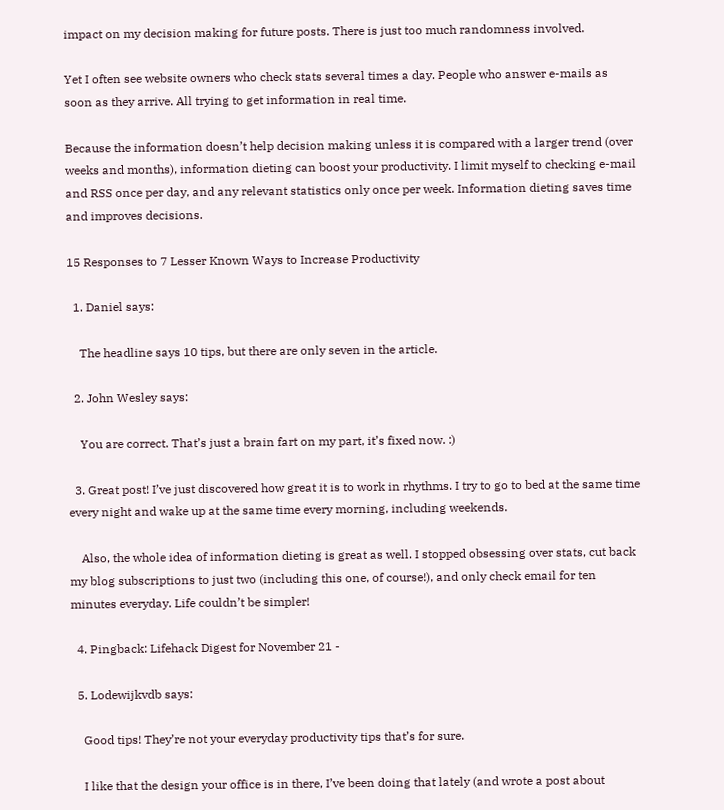impact on my decision making for future posts. There is just too much randomness involved.

Yet I often see website owners who check stats several times a day. People who answer e-mails as soon as they arrive. All trying to get information in real time.

Because the information doesn’t help decision making unless it is compared with a larger trend (over weeks and months), information dieting can boost your productivity. I limit myself to checking e-mail and RSS once per day, and any relevant statistics only once per week. Information dieting saves time and improves decisions.

15 Responses to 7 Lesser Known Ways to Increase Productivity

  1. Daniel says:

    The headline says 10 tips, but there are only seven in the article.

  2. John Wesley says:

    You are correct. That’s just a brain fart on my part, it’s fixed now. :)

  3. Great post! I’ve just discovered how great it is to work in rhythms. I try to go to bed at the same time every night and wake up at the same time every morning, including weekends.

    Also, the whole idea of information dieting is great as well. I stopped obsessing over stats, cut back my blog subscriptions to just two (including this one, of course!), and only check email for ten minutes everyday. Life couldn’t be simpler!

  4. Pingback: Lifehack Digest for November 21 -

  5. Lodewijkvdb says:

    Good tips! They’re not your everyday productivity tips that’s for sure.

    I like that the design your office is in there, I’ve been doing that lately (and wrote a post about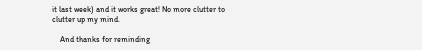it last week) and it works great! No more clutter to clutter up my mind.

    And thanks for reminding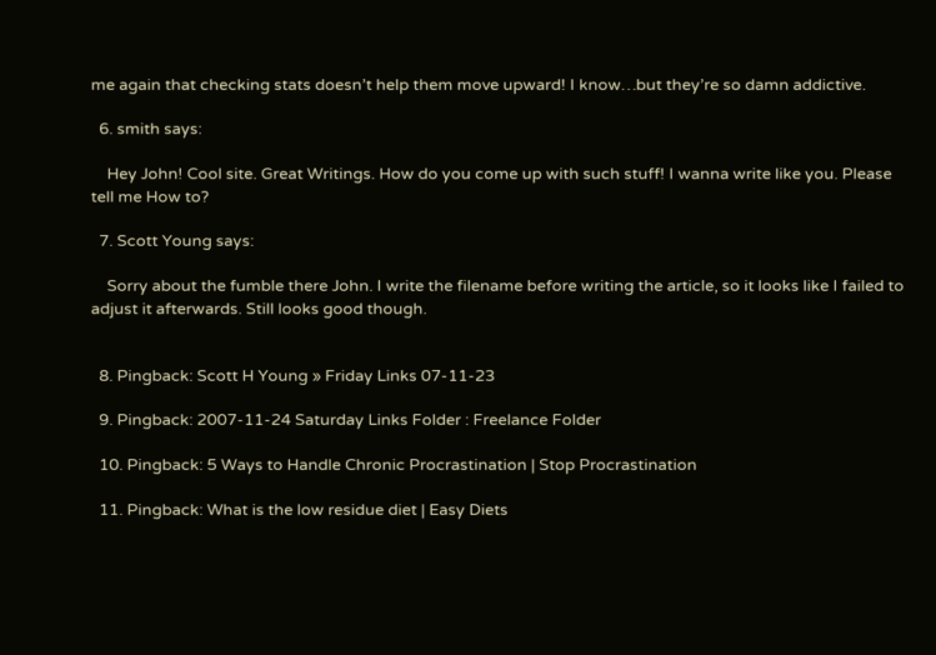me again that checking stats doesn’t help them move upward! I know…but they’re so damn addictive.

  6. smith says:

    Hey John! Cool site. Great Writings. How do you come up with such stuff! I wanna write like you. Please tell me How to?

  7. Scott Young says:

    Sorry about the fumble there John. I write the filename before writing the article, so it looks like I failed to adjust it afterwards. Still looks good though.


  8. Pingback: Scott H Young » Friday Links 07-11-23

  9. Pingback: 2007-11-24 Saturday Links Folder : Freelance Folder

  10. Pingback: 5 Ways to Handle Chronic Procrastination | Stop Procrastination

  11. Pingback: What is the low residue diet | Easy Diets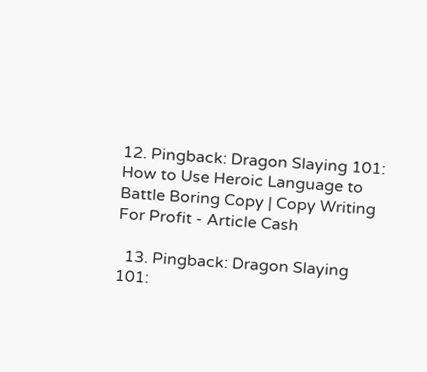12. Pingback: Dragon Slaying 101: How to Use Heroic Language to Battle Boring Copy | Copy Writing For Profit - Article Cash

  13. Pingback: Dragon Slaying 101: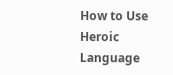How to Use Heroic Language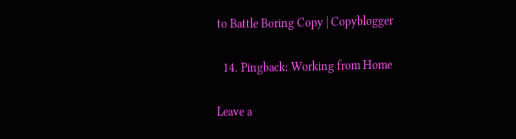to Battle Boring Copy | Copyblogger

  14. Pingback: Working from Home

Leave a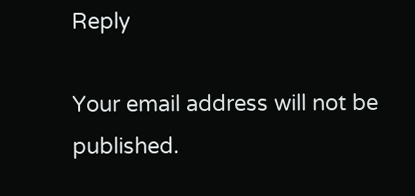Reply

Your email address will not be published.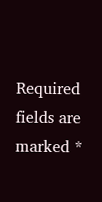Required fields are marked *